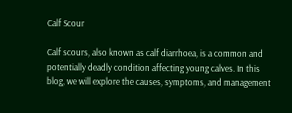Calf Scour

Calf scours, also known as calf diarrhoea, is a common and potentially deadly condition affecting young calves. In this blog, we will explore the causes, symptoms, and management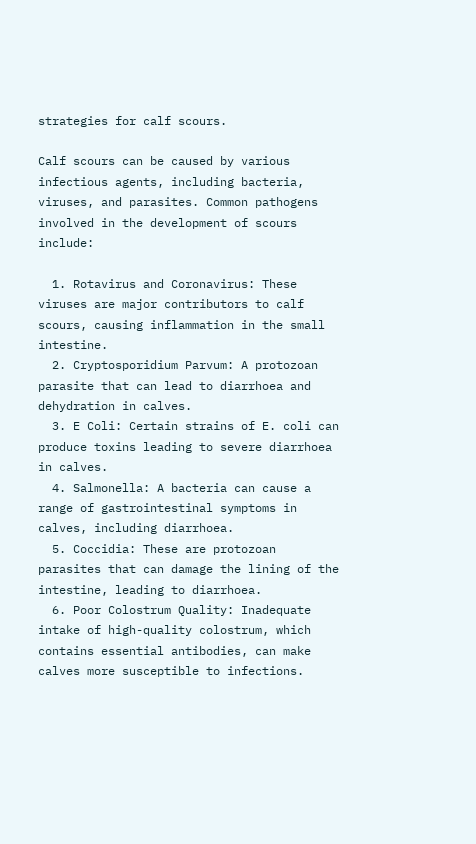strategies for calf scours.

Calf scours can be caused by various infectious agents, including bacteria, viruses, and parasites. Common pathogens involved in the development of scours include:

  1. Rotavirus and Coronavirus: These viruses are major contributors to calf scours, causing inflammation in the small intestine.
  2. Cryptosporidium Parvum: A protozoan parasite that can lead to diarrhoea and dehydration in calves.
  3. E Coli: Certain strains of E. coli can produce toxins leading to severe diarrhoea in calves.
  4. Salmonella: A bacteria can cause a range of gastrointestinal symptoms in calves, including diarrhoea.
  5. Coccidia: These are protozoan parasites that can damage the lining of the intestine, leading to diarrhoea.
  6. Poor Colostrum Quality: Inadequate intake of high-quality colostrum, which contains essential antibodies, can make calves more susceptible to infections.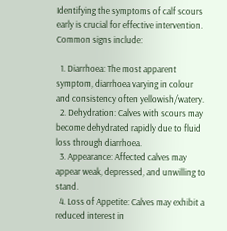Identifying the symptoms of calf scours early is crucial for effective intervention. Common signs include:

  1. Diarrhoea: The most apparent symptom, diarrhoea varying in colour and consistency often yellowish/watery.
  2. Dehydration: Calves with scours may become dehydrated rapidly due to fluid loss through diarrhoea.
  3. Appearance: Affected calves may appear weak, depressed, and unwilling to stand.
  4. Loss of Appetite: Calves may exhibit a reduced interest in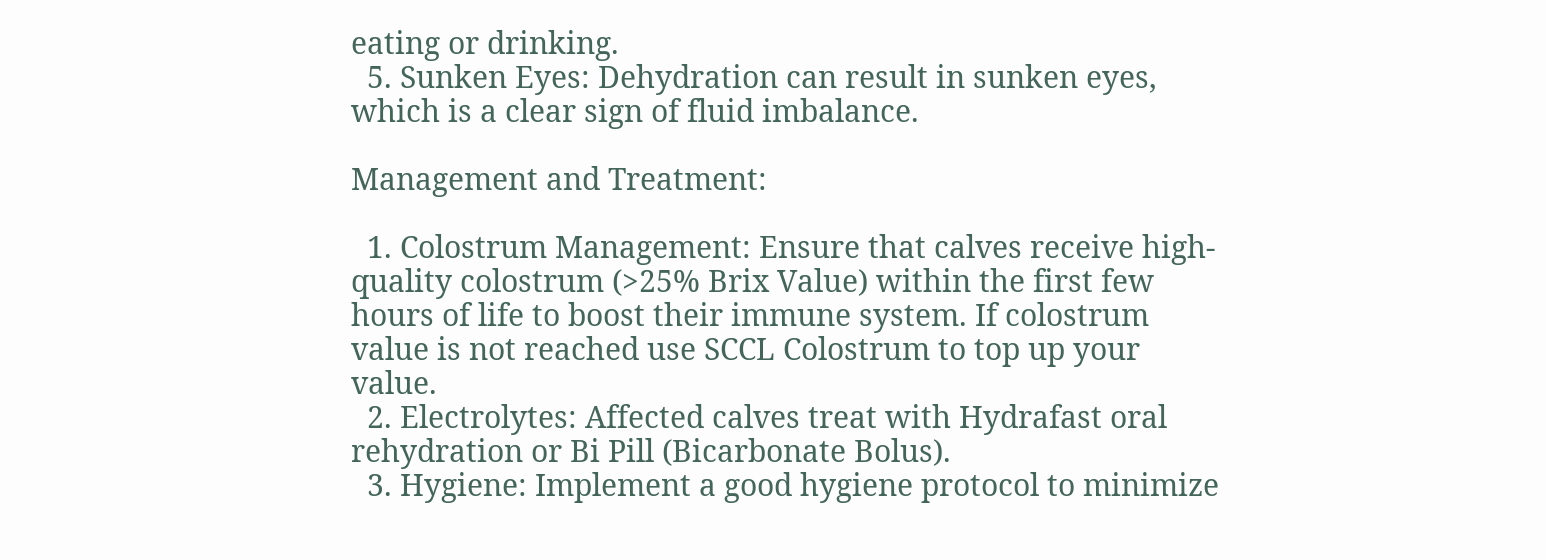eating or drinking.
  5. Sunken Eyes: Dehydration can result in sunken eyes, which is a clear sign of fluid imbalance.

Management and Treatment:

  1. Colostrum Management: Ensure that calves receive high-quality colostrum (>25% Brix Value) within the first few hours of life to boost their immune system. If colostrum value is not reached use SCCL Colostrum to top up your value.
  2. Electrolytes: Affected calves treat with Hydrafast oral rehydration or Bi Pill (Bicarbonate Bolus).
  3. Hygiene: Implement a good hygiene protocol to minimize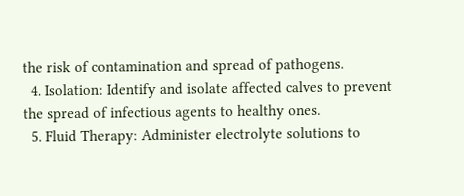the risk of contamination and spread of pathogens.
  4. Isolation: Identify and isolate affected calves to prevent the spread of infectious agents to healthy ones.
  5. Fluid Therapy: Administer electrolyte solutions to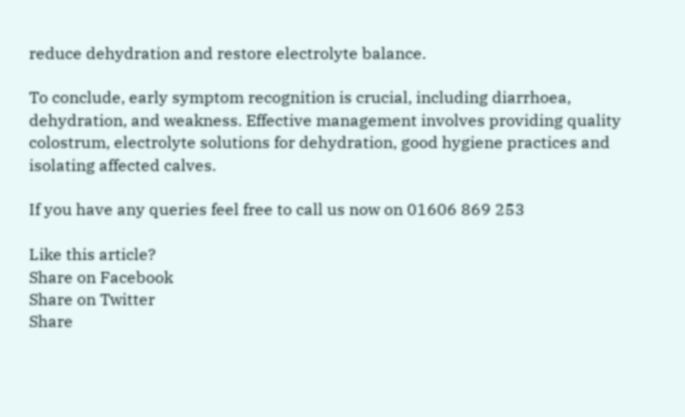reduce dehydration and restore electrolyte balance.

To conclude, early symptom recognition is crucial, including diarrhoea, dehydration, and weakness. Effective management involves providing quality colostrum, electrolyte solutions for dehydration, good hygiene practices and isolating affected calves.

If you have any queries feel free to call us now on 01606 869 253

Like this article?
Share on Facebook
Share on Twitter
Share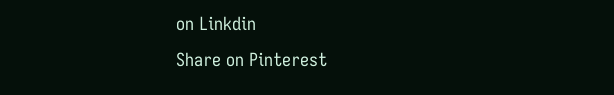on Linkdin
Share on Pinterest